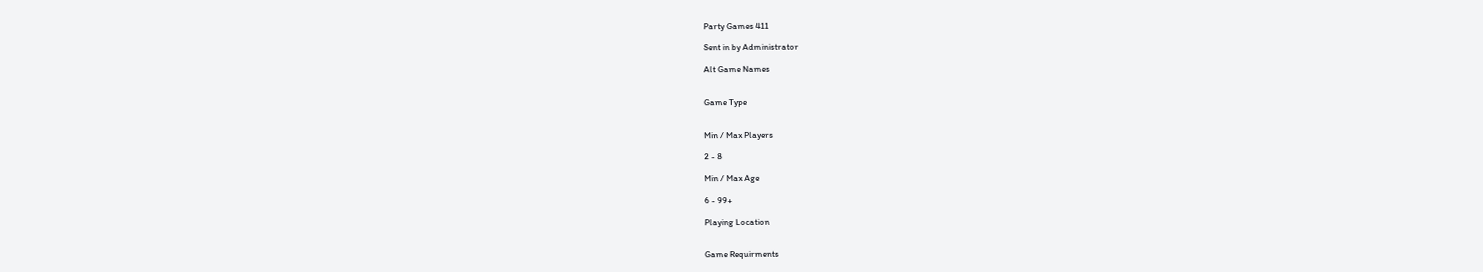Party Games 411

Sent in by Administrator

Alt Game Names


Game Type


Min / Max Players

2 - 8

Min / Max Age

6 - 99+

Playing Location


Game Requirments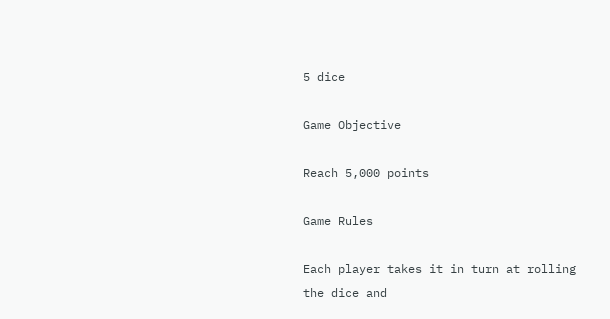5 dice

Game Objective

Reach 5,000 points

Game Rules

Each player takes it in turn at rolling the dice and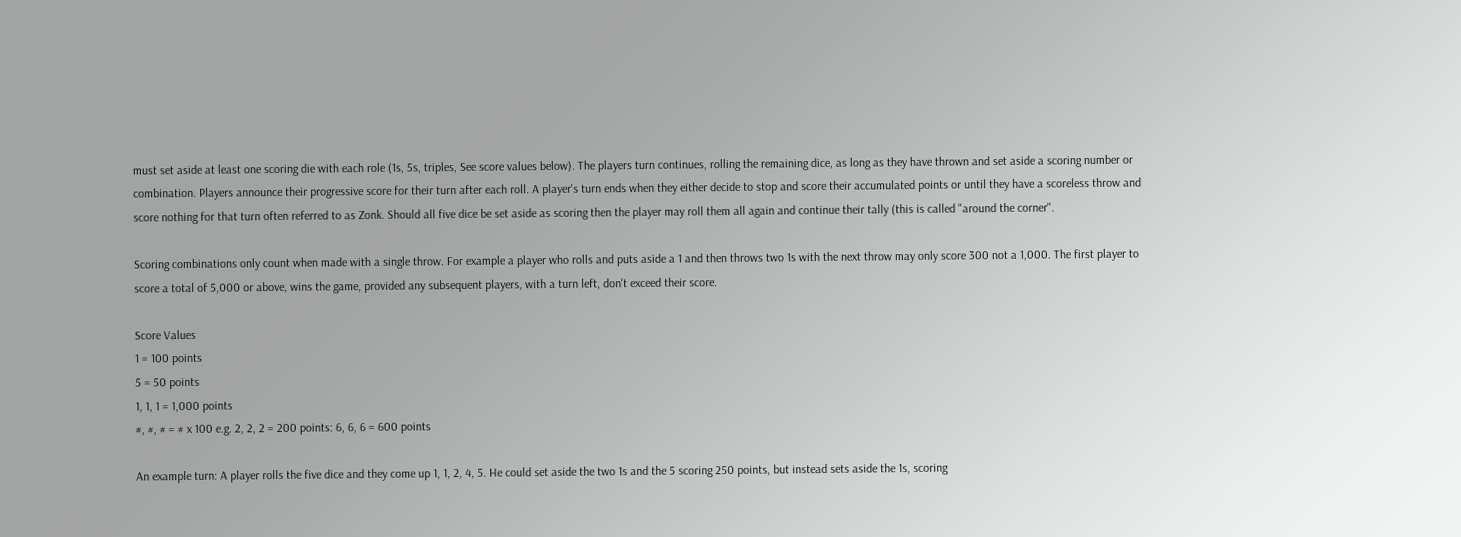must set aside at least one scoring die with each role (1s, 5s, triples, See score values below). The players turn continues, rolling the remaining dice, as long as they have thrown and set aside a scoring number or combination. Players announce their progressive score for their turn after each roll. A player's turn ends when they either decide to stop and score their accumulated points or until they have a scoreless throw and score nothing for that turn often referred to as Zonk. Should all five dice be set aside as scoring then the player may roll them all again and continue their tally (this is called "around the corner".

Scoring combinations only count when made with a single throw. For example a player who rolls and puts aside a 1 and then throws two 1s with the next throw may only score 300 not a 1,000. The first player to score a total of 5,000 or above, wins the game, provided any subsequent players, with a turn left, don't exceed their score.

Score Values
1 = 100 points
5 = 50 points
1, 1, 1 = 1,000 points
#, #, # = # x 100 e.g. 2, 2, 2 = 200 points: 6, 6, 6 = 600 points

An example turn: A player rolls the five dice and they come up 1, 1, 2, 4, 5. He could set aside the two 1s and the 5 scoring 250 points, but instead sets aside the 1s, scoring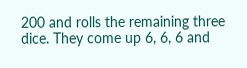200 and rolls the remaining three dice. They come up 6, 6, 6 and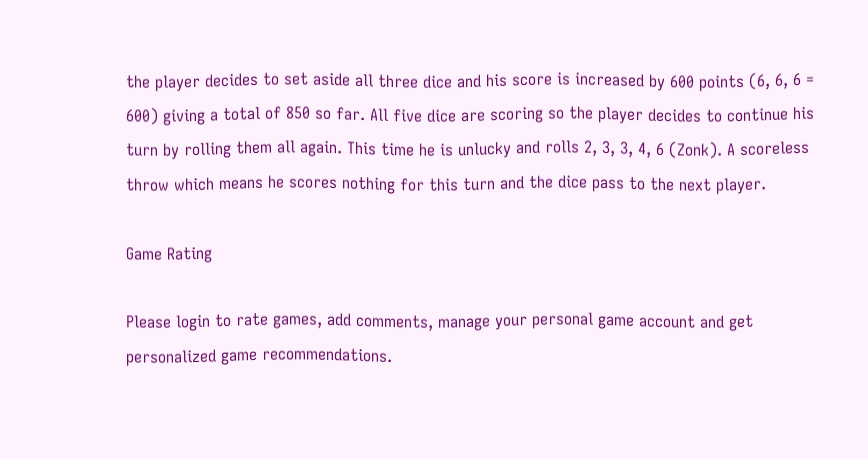the player decides to set aside all three dice and his score is increased by 600 points (6, 6, 6 = 600) giving a total of 850 so far. All five dice are scoring so the player decides to continue his turn by rolling them all again. This time he is unlucky and rolls 2, 3, 3, 4, 6 (Zonk). A scoreless throw which means he scores nothing for this turn and the dice pass to the next player.

Game Rating

Please login to rate games, add comments, manage your personal game account and get personalized game recommendations.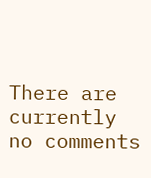There are currently no comments